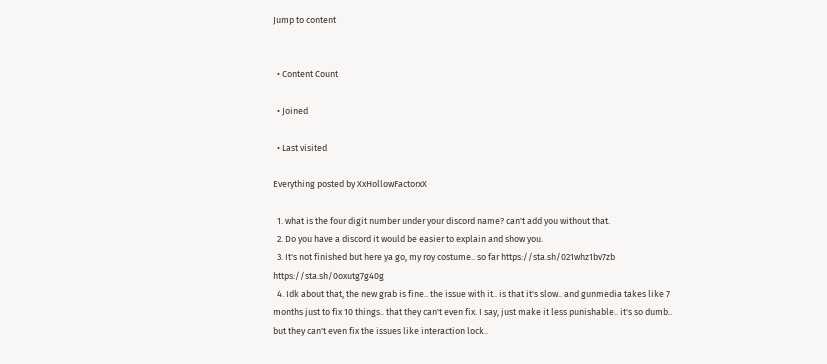Jump to content


  • Content Count

  • Joined

  • Last visited

Everything posted by XxHollowFactorxX

  1. what is the four digit number under your discord name? can't add you without that.
  2. Do you have a discord it would be easier to explain and show you.
  3. It's not finished but here ya go, my roy costume.. so far https://sta.sh/021whz1bv7zb https://sta.sh/0oxutg7g40g
  4. Idk about that, the new grab is fine.. the issue with it.. is that it's slow.. and gunmedia takes like 7 months just to fix 10 things.. that they can't even fix. I say, just make it less punishable.. it's so dumb.. but they can't even fix the issues like interaction lock..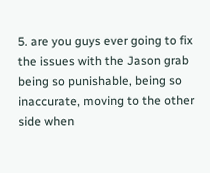5. are you guys ever going to fix the issues with the Jason grab being so punishable, being so inaccurate, moving to the other side when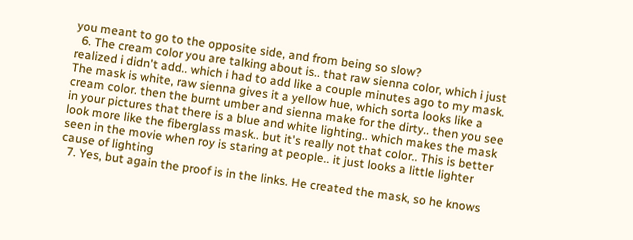you meant to go to the opposite side, and from being so slow?
  6. The cream color you are talking about is.. that raw sienna color, which i just realized i didn't add.. which i had to add like a couple minutes ago to my mask. The mask is white, raw sienna gives it a yellow hue, which sorta looks like a cream color. then the burnt umber and sienna make for the dirty.. then you see in your pictures that there is a blue and white lighting.. which makes the mask look more like the fiberglass mask.. but it's really not that color.. This is better seen in the movie when roy is staring at people.. it just looks a little lighter cause of lighting
  7. Yes, but again the proof is in the links. He created the mask, so he knows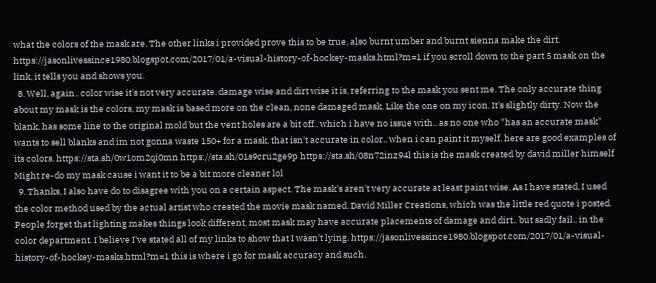what the colors of the mask are. The other links i provided prove this to be true, also burnt umber and burnt sienna make the dirt. https://jasonlivessince1980.blogspot.com/2017/01/a-visual-history-of-hockey-masks.html?m=1 if you scroll down to the part 5 mask on the link, it tells you and shows you.
  8. Well, again.. color wise it's not very accurate. damage wise and dirt wise it is, referring to the mask you sent me. The only accurate thing about my mask is the colors, my mask is based more on the clean, none damaged mask. Like the one on my icon. It's slightly dirty. Now the blank, has some line to the original mold but the vent holes are a bit off.. which i have no issue with.. as no one who "has an accurate mask" wants to sell blanks and im not gonna waste 150+ for a mask, that isn't accurate in color.. when i can paint it myself. here are good examples of its colors. https://sta.sh/0w1om2qi0mn https://sta.sh/01s9cru2ge9p https://sta.sh/08n72inz94l this is the mask created by david miller himself Might re-do my mask cause i want it to be a bit more cleaner lol
  9. Thanks, I also have do to disagree with you on a certain aspect. The mask's aren't very accurate at least paint wise. As I have stated, I used the color method used by the actual artist who created the movie mask named. David Miller Creations, which was the little red quote i posted. People forget that lighting makes things look different, most mask may have accurate placements of damage and dirt.. but sadly fail.. in the color department. I believe I've stated all of my links to show that I wasn't lying. https://jasonlivessince1980.blogspot.com/2017/01/a-visual-history-of-hockey-masks.html?m=1 this is where i go for mask accuracy and such.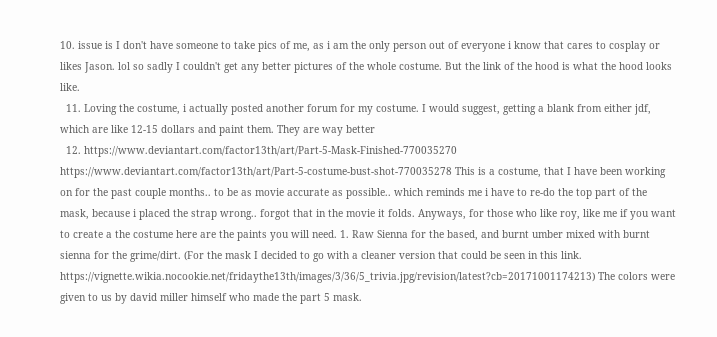10. issue is I don't have someone to take pics of me, as i am the only person out of everyone i know that cares to cosplay or likes Jason. lol so sadly I couldn't get any better pictures of the whole costume. But the link of the hood is what the hood looks like.
  11. Loving the costume, i actually posted another forum for my costume. I would suggest, getting a blank from either jdf, which are like 12-15 dollars and paint them. They are way better
  12. https://www.deviantart.com/factor13th/art/Part-5-Mask-Finished-770035270 https://www.deviantart.com/factor13th/art/Part-5-costume-bust-shot-770035278 This is a costume, that I have been working on for the past couple months.. to be as movie accurate as possible.. which reminds me i have to re-do the top part of the mask, because i placed the strap wrong.. forgot that in the movie it folds. Anyways, for those who like roy, like me if you want to create a the costume here are the paints you will need. 1. Raw Sienna for the based, and burnt umber mixed with burnt sienna for the grime/dirt. (For the mask I decided to go with a cleaner version that could be seen in this link. https://vignette.wikia.nocookie.net/fridaythe13th/images/3/36/5_trivia.jpg/revision/latest?cb=20171001174213) The colors were given to us by david miller himself who made the part 5 mask.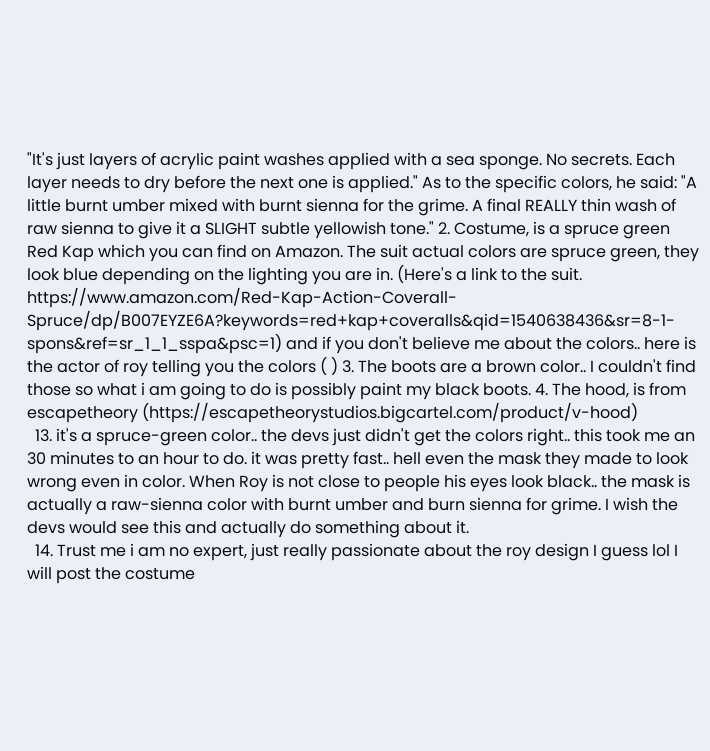"It's just layers of acrylic paint washes applied with a sea sponge. No secrets. Each layer needs to dry before the next one is applied." As to the specific colors, he said: "A little burnt umber mixed with burnt sienna for the grime. A final REALLY thin wash of raw sienna to give it a SLIGHT subtle yellowish tone." 2. Costume, is a spruce green Red Kap which you can find on Amazon. The suit actual colors are spruce green, they look blue depending on the lighting you are in. (Here's a link to the suit. https://www.amazon.com/Red-Kap-Action-Coverall-Spruce/dp/B007EYZE6A?keywords=red+kap+coveralls&qid=1540638436&sr=8-1-spons&ref=sr_1_1_sspa&psc=1) and if you don't believe me about the colors.. here is the actor of roy telling you the colors ( ) 3. The boots are a brown color.. I couldn't find those so what i am going to do is possibly paint my black boots. 4. The hood, is from escapetheory (https://escapetheorystudios.bigcartel.com/product/v-hood)
  13. it's a spruce-green color.. the devs just didn't get the colors right.. this took me an 30 minutes to an hour to do. it was pretty fast.. hell even the mask they made to look wrong even in color. When Roy is not close to people his eyes look black.. the mask is actually a raw-sienna color with burnt umber and burn sienna for grime. I wish the devs would see this and actually do something about it.
  14. Trust me i am no expert, just really passionate about the roy design I guess lol I will post the costume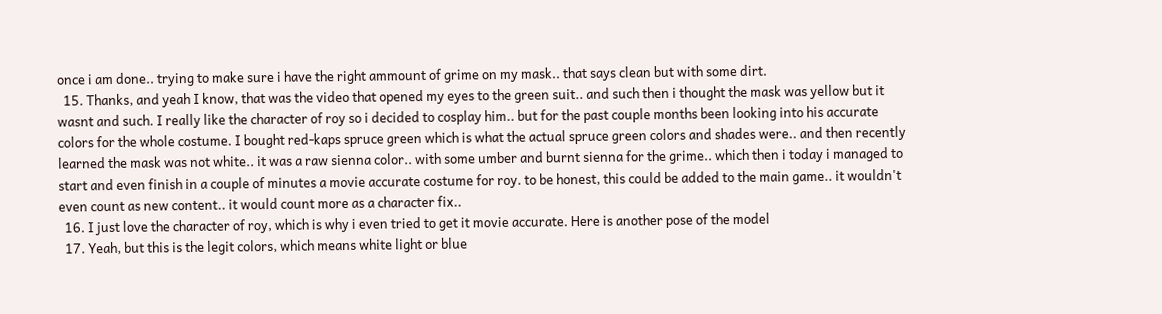once i am done.. trying to make sure i have the right ammount of grime on my mask.. that says clean but with some dirt.
  15. Thanks, and yeah I know, that was the video that opened my eyes to the green suit.. and such then i thought the mask was yellow but it wasnt and such. I really like the character of roy so i decided to cosplay him.. but for the past couple months been looking into his accurate colors for the whole costume. I bought red-kaps spruce green which is what the actual spruce green colors and shades were.. and then recently learned the mask was not white.. it was a raw sienna color.. with some umber and burnt sienna for the grime.. which then i today i managed to start and even finish in a couple of minutes a movie accurate costume for roy. to be honest, this could be added to the main game.. it wouldn't even count as new content.. it would count more as a character fix..
  16. I just love the character of roy, which is why i even tried to get it movie accurate. Here is another pose of the model
  17. Yeah, but this is the legit colors, which means white light or blue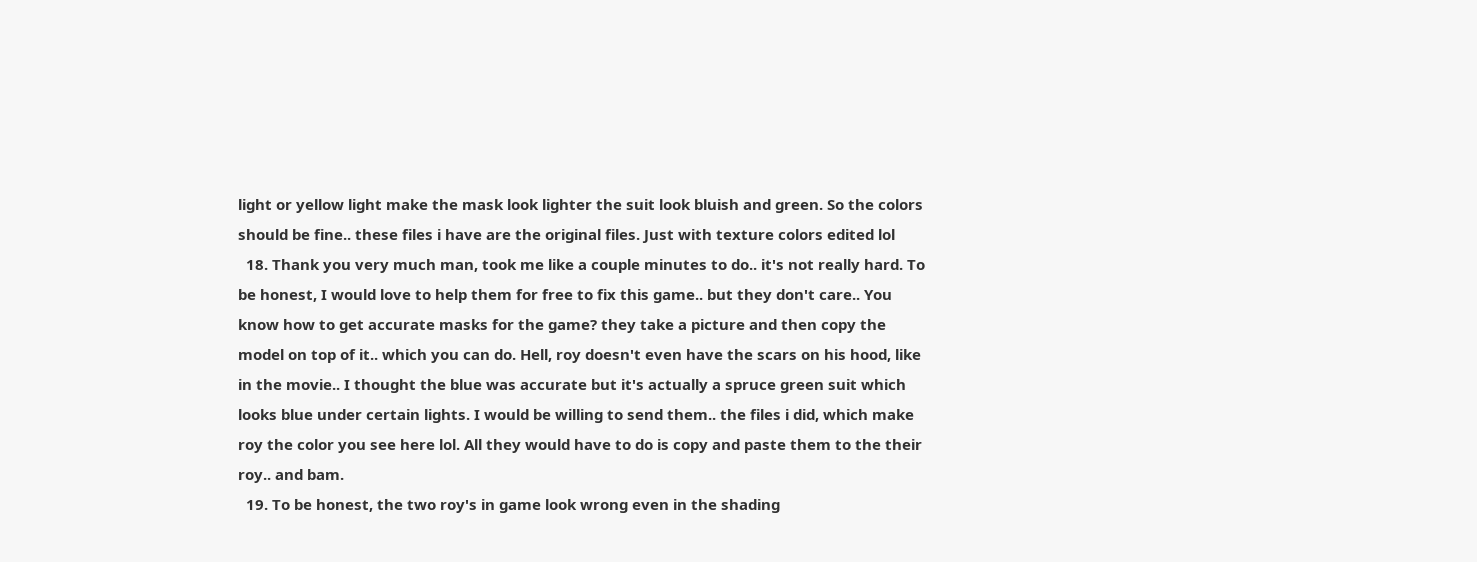light or yellow light make the mask look lighter the suit look bluish and green. So the colors should be fine.. these files i have are the original files. Just with texture colors edited lol
  18. Thank you very much man, took me like a couple minutes to do.. it's not really hard. To be honest, I would love to help them for free to fix this game.. but they don't care.. You know how to get accurate masks for the game? they take a picture and then copy the model on top of it.. which you can do. Hell, roy doesn't even have the scars on his hood, like in the movie.. I thought the blue was accurate but it's actually a spruce green suit which looks blue under certain lights. I would be willing to send them.. the files i did, which make roy the color you see here lol. All they would have to do is copy and paste them to the their roy.. and bam.
  19. To be honest, the two roy's in game look wrong even in the shading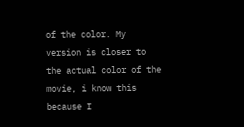of the color. My version is closer to the actual color of the movie, i know this because I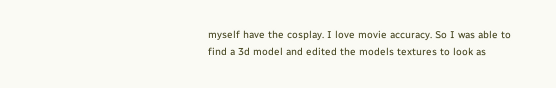myself have the cosplay. I love movie accuracy. So I was able to find a 3d model and edited the models textures to look as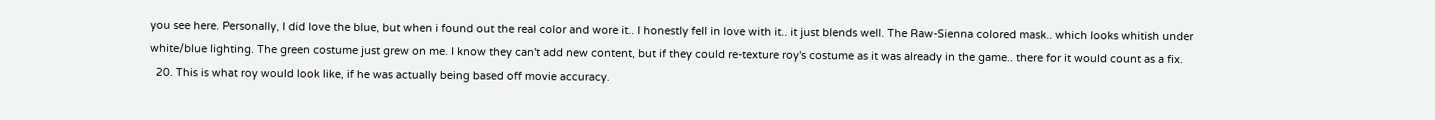you see here. Personally, I did love the blue, but when i found out the real color and wore it.. I honestly fell in love with it.. it just blends well. The Raw-Sienna colored mask.. which looks whitish under white/blue lighting. The green costume just grew on me. I know they can't add new content, but if they could re-texture roy's costume as it was already in the game.. there for it would count as a fix.
  20. This is what roy would look like, if he was actually being based off movie accuracy.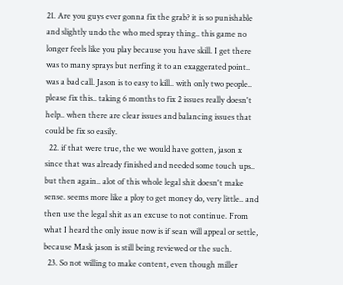21. Are you guys ever gonna fix the grab? it is so punishable and slightly undo the who med spray thing.. this game no longer feels like you play because you have skill. I get there was to many sprays but nerfing it to an exaggerated point.. was a bad call. Jason is to easy to kill.. with only two people.. please fix this.. taking 6 months to fix 2 issues really doesn't help.. when there are clear issues and balancing issues that could be fix so easily.
  22. if that were true, the we would have gotten, jason x since that was already finished and needed some touch ups.. but then again.. alot of this whole legal shit doesn't make sense. seems more like a ploy to get money do, very little.. and then use the legal shit as an excuse to not continue. From what I heard the only issue now is if sean will appeal or settle, because Mask jason is still being reviewed or the such.
  23. So not willing to make content, even though miller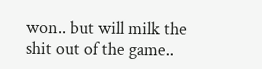won.. but will milk the shit out of the game..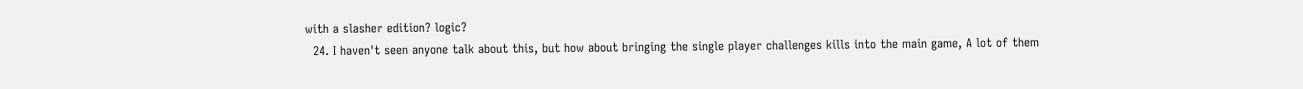with a slasher edition? logic?
  24. I haven't seen anyone talk about this, but how about bringing the single player challenges kills into the main game, A lot of them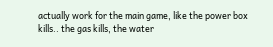actually work for the main game, like the power box kills.. the gas kills, the water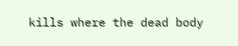kills where the dead body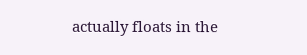actually floats in the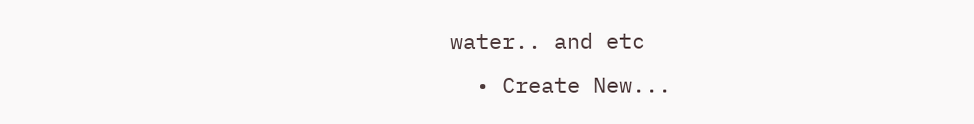water.. and etc
  • Create New...